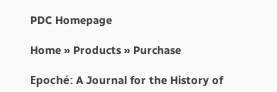PDC Homepage

Home » Products » Purchase

Epoché: A Journal for the History of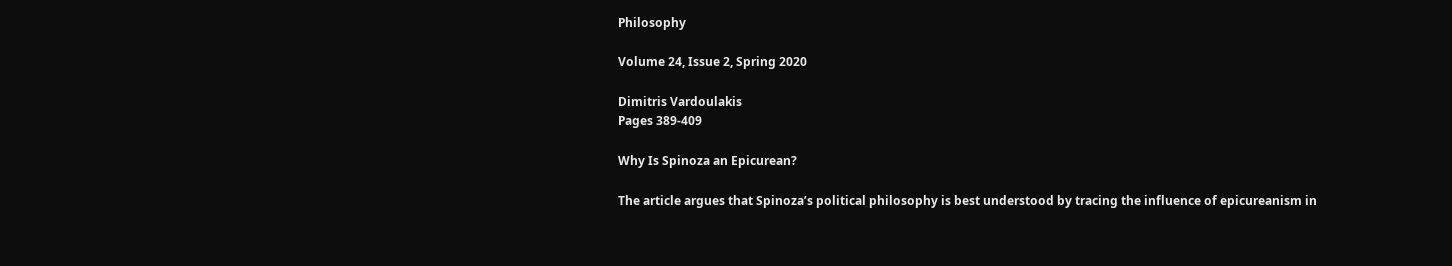Philosophy

Volume 24, Issue 2, Spring 2020

Dimitris Vardoulakis
Pages 389-409

Why Is Spinoza an Epicurean?

The article argues that Spinoza’s political philosophy is best understood by tracing the influence of epicureanism in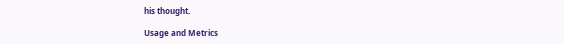his thought.

Usage and Metrics